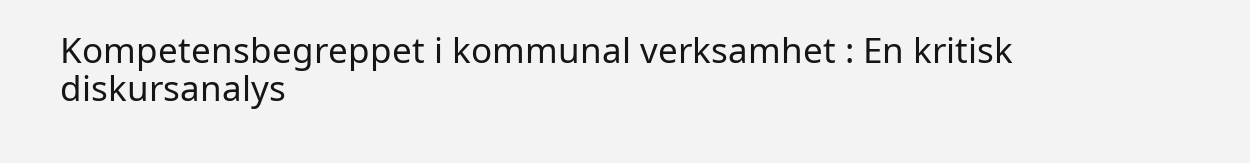Kompetensbegreppet i kommunal verksamhet : En kritisk diskursanalys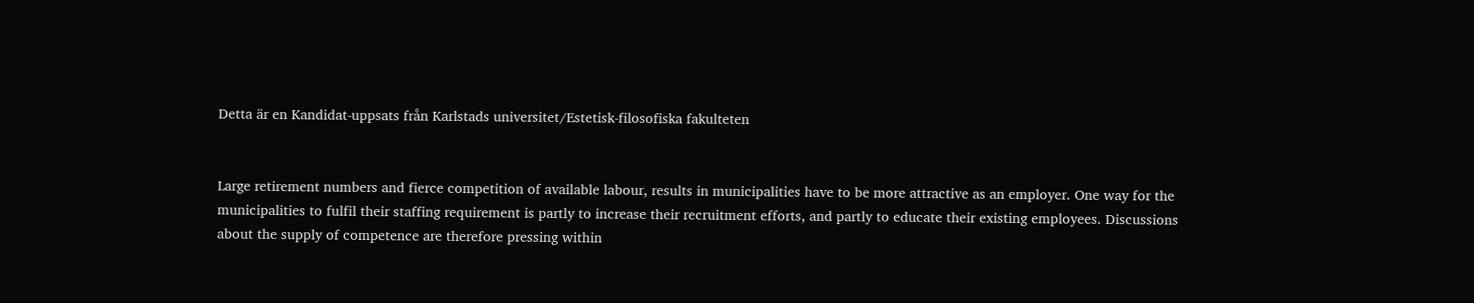Detta är en Kandidat-uppsats från Karlstads universitet/Estetisk-filosofiska fakulteten


Large retirement numbers and fierce competition of available labour, results in municipalities have to be more attractive as an employer. One way for the municipalities to fulfil their staffing requirement is partly to increase their recruitment efforts, and partly to educate their existing employees. Discussions about the supply of competence are therefore pressing within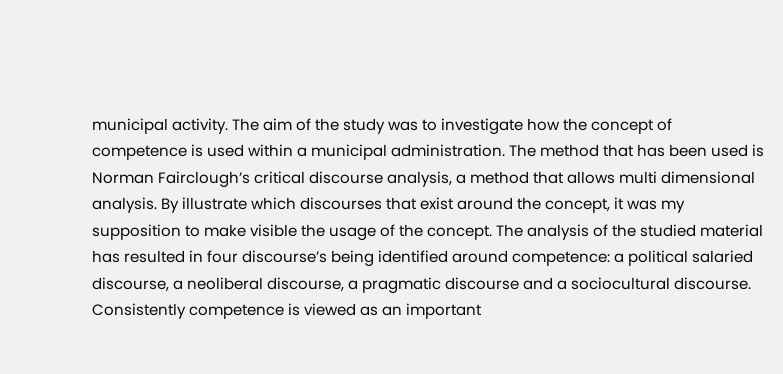municipal activity. The aim of the study was to investigate how the concept of competence is used within a municipal administration. The method that has been used is Norman Fairclough’s critical discourse analysis, a method that allows multi dimensional analysis. By illustrate which discourses that exist around the concept, it was my supposition to make visible the usage of the concept. The analysis of the studied material has resulted in four discourse’s being identified around competence: a political salaried discourse, a neoliberal discourse, a pragmatic discourse and a sociocultural discourse. Consistently competence is viewed as an important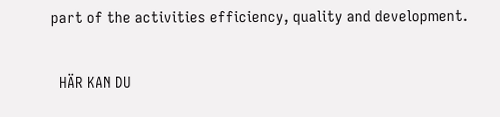part of the activities efficiency, quality and development.

  HÄR KAN DU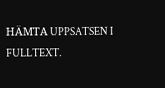HÄMTA UPPSATSEN I FULLTEXT.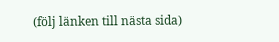(följ länken till nästa sida)